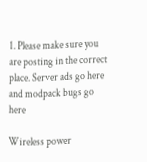1. Please make sure you are posting in the correct place. Server ads go here and modpack bugs go here

Wireless power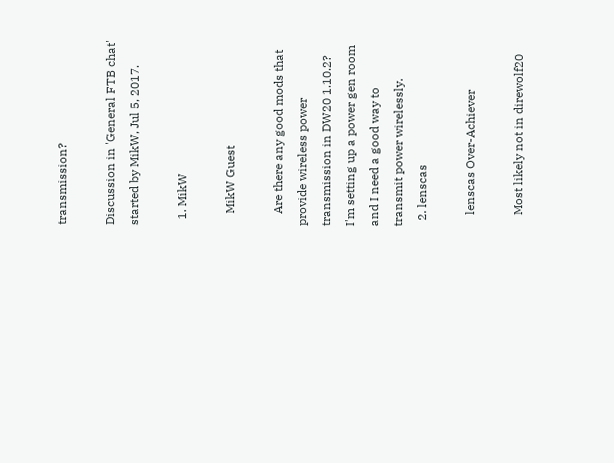transmission?

Discussion in 'General FTB chat' started by MikW, Jul 5, 2017.

  1. MikW

    MikW Guest

    Are there any good mods that provide wireless power transmission in DW20 1.10.2? I'm setting up a power gen room and I need a good way to transmit power wirelessly.
  2. lenscas

    lenscas Over-Achiever

    Most likely not in direwolf20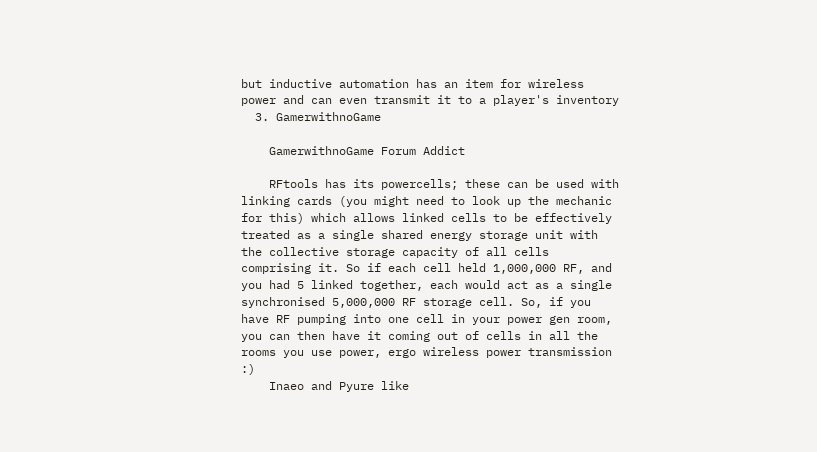but inductive automation has an item for wireless power and can even transmit it to a player's inventory
  3. GamerwithnoGame

    GamerwithnoGame Forum Addict

    RFtools has its powercells; these can be used with linking cards (you might need to look up the mechanic for this) which allows linked cells to be effectively treated as a single shared energy storage unit with the collective storage capacity of all cells comprising it. So if each cell held 1,000,000 RF, and you had 5 linked together, each would act as a single synchronised 5,000,000 RF storage cell. So, if you have RF pumping into one cell in your power gen room, you can then have it coming out of cells in all the rooms you use power, ergo wireless power transmission :)
    Inaeo and Pyure like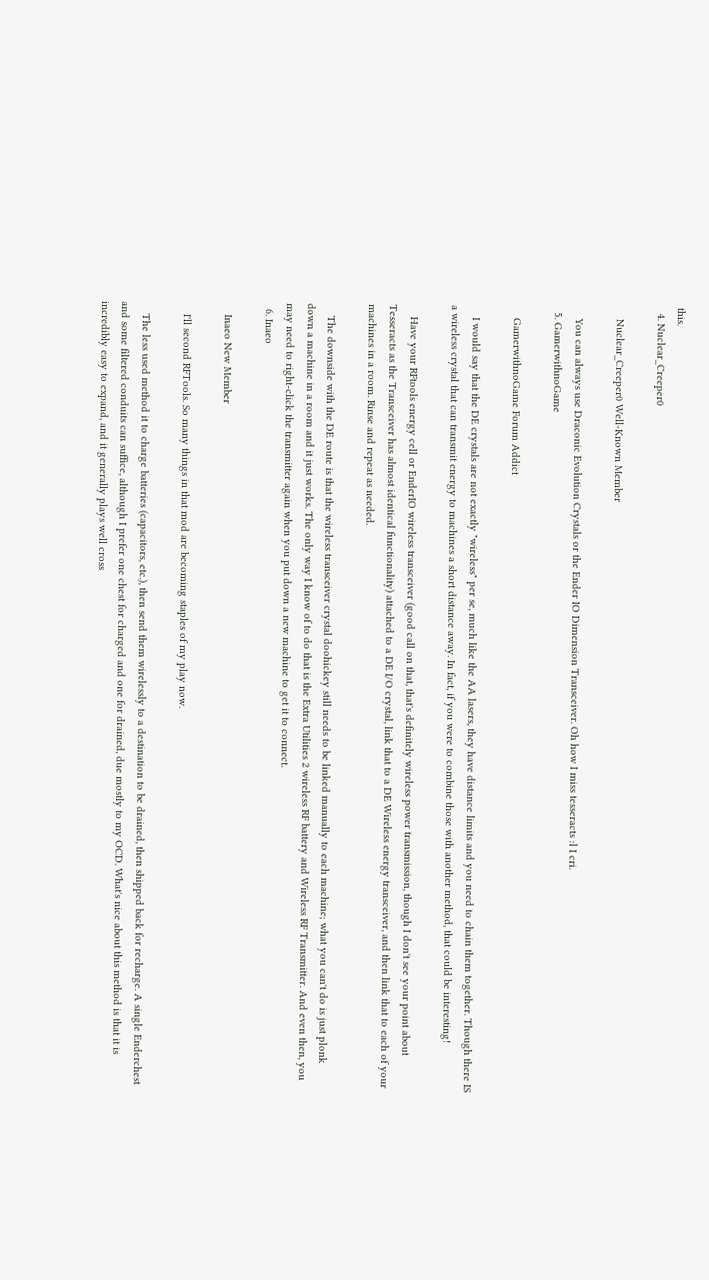this.
  4. Nuclear_Creeper0

    Nuclear_Creeper0 Well-Known Member

    You can always use Draconic Evolution Crystals or the Ender IO Dimension Transceiver. Oh how I miss tesseracts :l I cri.
  5. GamerwithnoGame

    GamerwithnoGame Forum Addict

    I would say that the DE crystals are not exactly "wireless" per se, much like the AA lasers, they have distance limits and you need to chain them together. Though there IS a wireless crystal that can transmit energy to machines a short distance away. In fact, if you were to combine those with another method, that could be interesting!

    Have your RFtools energy cell or EnderIO wireless transceiver (good call on that, that's definitely wireless power transmission, though I don't see your point about Tesseracts as the Transceiver has almost identical functionality) attached to a DE I/O crystal, link that to a DE Wireless energy transceiver, and then link that to each of your machines in a room. Rinse and repeat as needed.

    The downside with the DE route is that the wireless transceiver crystal doohickey still needs to be linked manually to each machine; what you can't do is just plonk down a machine in a room and it just works. The only way I know of to do that is the Extra Utilities 2 wireless RF battery and Wireless RF Transmitter. And even then, you may need to right-click the transmitter again when you put down a new machine to get it to connect.
  6. Inaeo

    Inaeo New Member

    I'll second RFTools. So many things in that mod are becoming staples of my play now.

    The less used method it to charge batteries (capacitors, etc.), then send them wirelessly to a destination to be drained, then shipped back for recharge. A single Enderchest and some filtered conduits can suffice, although I prefer one chest for charged and one for drained, due mostly to my OCD. What's nice about this method is that it is incredibly easy to expand, and it generally plays well cross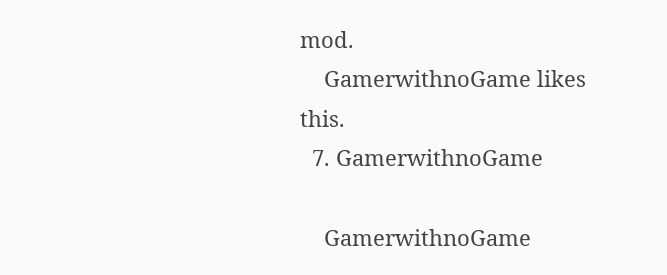mod.
    GamerwithnoGame likes this.
  7. GamerwithnoGame

    GamerwithnoGame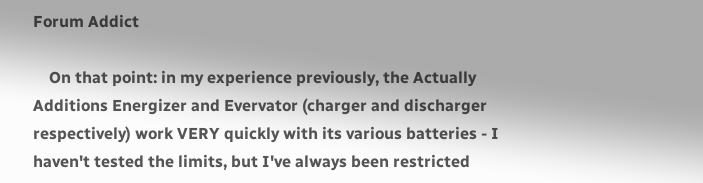Forum Addict

    On that point: in my experience previously, the Actually Additions Energizer and Evervator (charger and discharger respectively) work VERY quickly with its various batteries - I haven't tested the limits, but I've always been restricted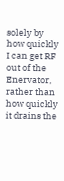solely by how quickly I can get RF out of the Enervator, rather than how quickly it drains the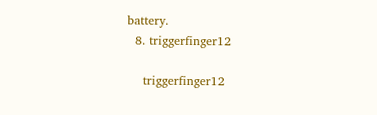battery.
  8. triggerfinger12

    triggerfinger12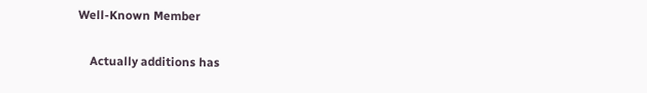Well-Known Member

    Actually additions has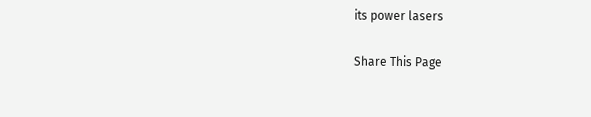its power lasers

Share This Page